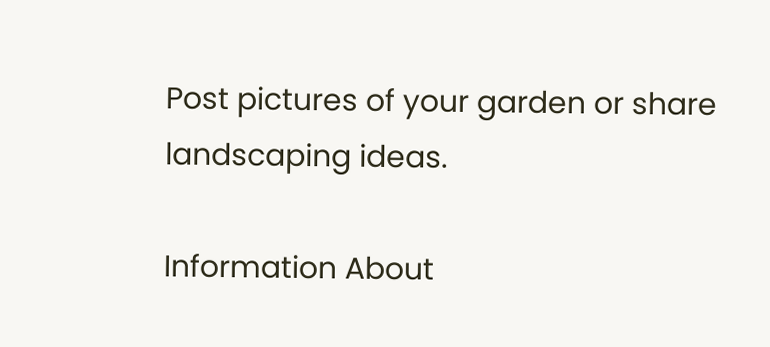Post pictures of your garden or share landscaping ideas.

Information About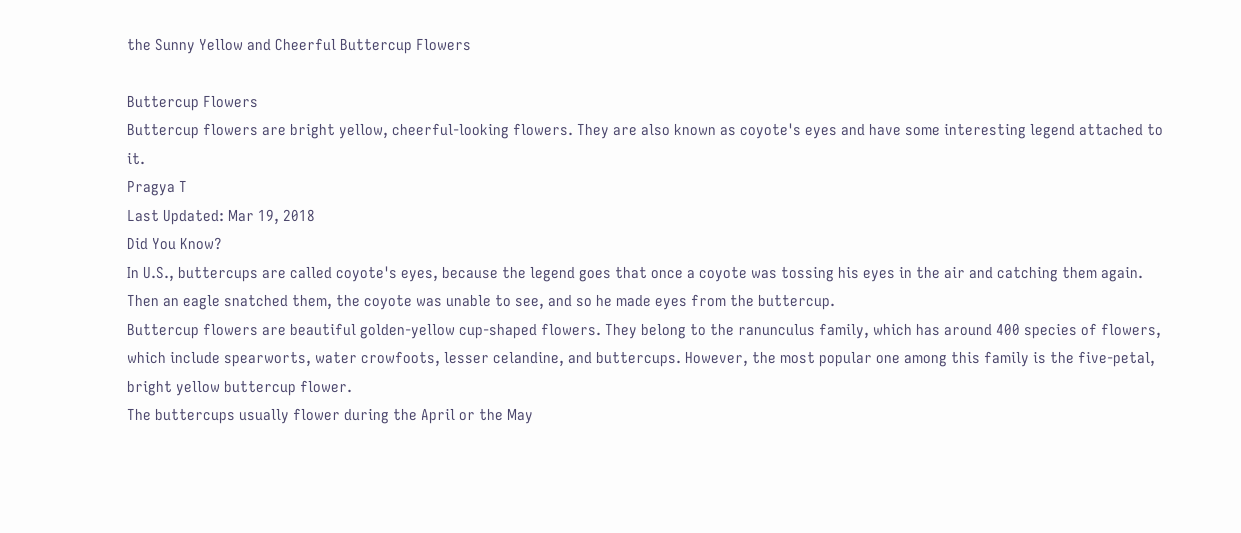the Sunny Yellow and Cheerful Buttercup Flowers

Buttercup Flowers
Buttercup flowers are bright yellow, cheerful-looking flowers. They are also known as coyote's eyes and have some interesting legend attached to it.
Pragya T
Last Updated: Mar 19, 2018
Did You Know?
In U.S., buttercups are called coyote's eyes, because the legend goes that once a coyote was tossing his eyes in the air and catching them again. Then an eagle snatched them, the coyote was unable to see, and so he made eyes from the buttercup.
Buttercup flowers are beautiful golden-yellow cup-shaped flowers. They belong to the ranunculus family, which has around 400 species of flowers, which include spearworts, water crowfoots, lesser celandine, and buttercups. However, the most popular one among this family is the five-petal, bright yellow buttercup flower.
The buttercups usually flower during the April or the May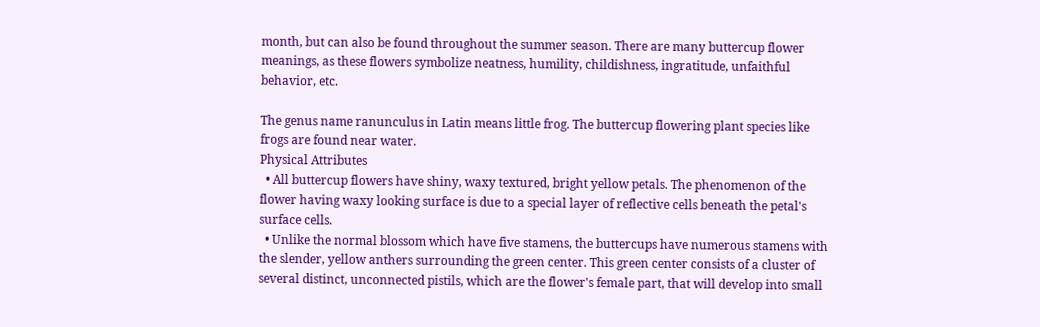month, but can also be found throughout the summer season. There are many buttercup flower meanings, as these flowers symbolize neatness, humility, childishness, ingratitude, unfaithful behavior, etc.

The genus name ranunculus in Latin means little frog. The buttercup flowering plant species like frogs are found near water.
Physical Attributes
  • All buttercup flowers have shiny, waxy textured, bright yellow petals. The phenomenon of the flower having waxy looking surface is due to a special layer of reflective cells beneath the petal's surface cells.
  • Unlike the normal blossom which have five stamens, the buttercups have numerous stamens with the slender, yellow anthers surrounding the green center. This green center consists of a cluster of several distinct, unconnected pistils, which are the flower's female part, that will develop into small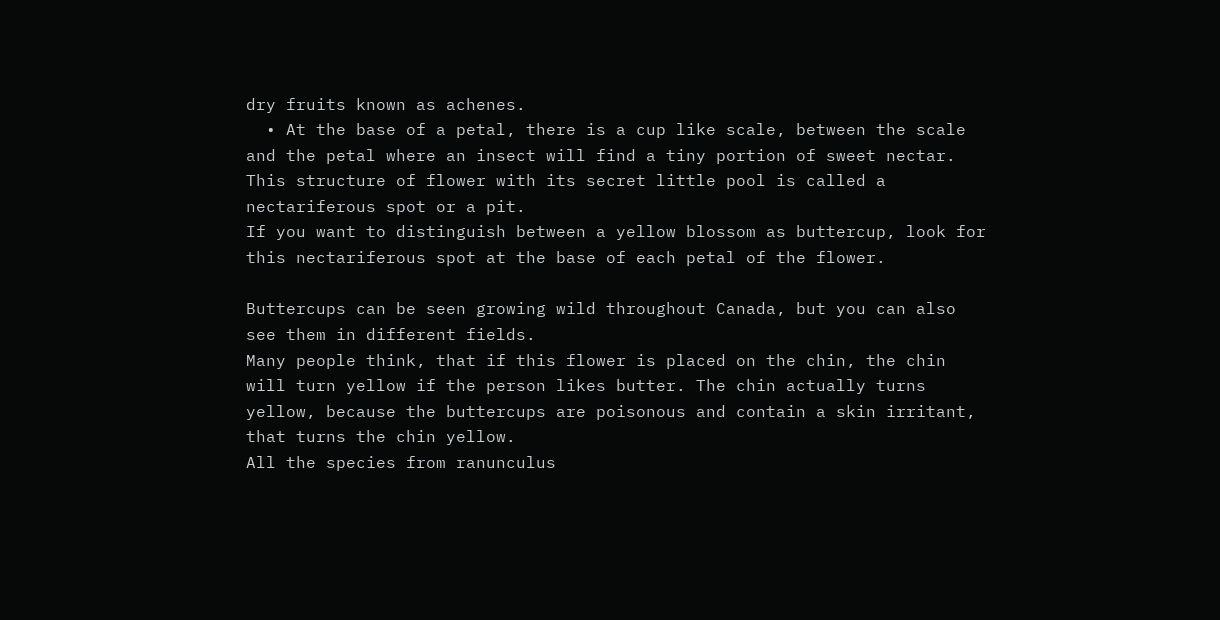dry fruits known as achenes.
  • At the base of a petal, there is a cup like scale, between the scale and the petal where an insect will find a tiny portion of sweet nectar. This structure of flower with its secret little pool is called a nectariferous spot or a pit.
If you want to distinguish between a yellow blossom as buttercup, look for this nectariferous spot at the base of each petal of the flower.

Buttercups can be seen growing wild throughout Canada, but you can also see them in different fields.
Many people think, that if this flower is placed on the chin, the chin will turn yellow if the person likes butter. The chin actually turns yellow, because the buttercups are poisonous and contain a skin irritant, that turns the chin yellow.
All the species from ranunculus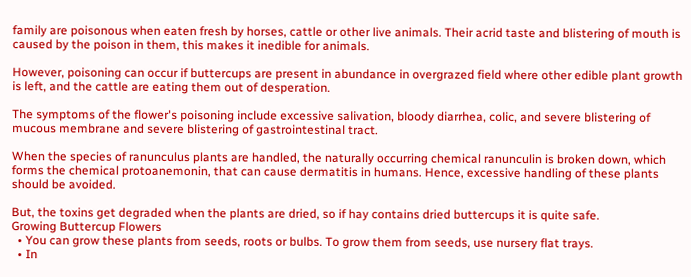family are poisonous when eaten fresh by horses, cattle or other live animals. Their acrid taste and blistering of mouth is caused by the poison in them, this makes it inedible for animals.

However, poisoning can occur if buttercups are present in abundance in overgrazed field where other edible plant growth is left, and the cattle are eating them out of desperation.

The symptoms of the flower's poisoning include excessive salivation, bloody diarrhea, colic, and severe blistering of mucous membrane and severe blistering of gastrointestinal tract.

When the species of ranunculus plants are handled, the naturally occurring chemical ranunculin is broken down, which forms the chemical protoanemonin, that can cause dermatitis in humans. Hence, excessive handling of these plants should be avoided.

But, the toxins get degraded when the plants are dried, so if hay contains dried buttercups it is quite safe.
Growing Buttercup Flowers
  • You can grow these plants from seeds, roots or bulbs. To grow them from seeds, use nursery flat trays.
  • In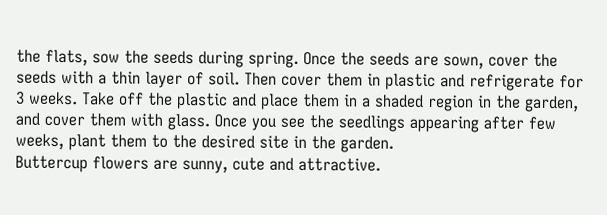the flats, sow the seeds during spring. Once the seeds are sown, cover the seeds with a thin layer of soil. Then cover them in plastic and refrigerate for 3 weeks. Take off the plastic and place them in a shaded region in the garden, and cover them with glass. Once you see the seedlings appearing after few weeks, plant them to the desired site in the garden.
Buttercup flowers are sunny, cute and attractive.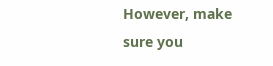However, make sure you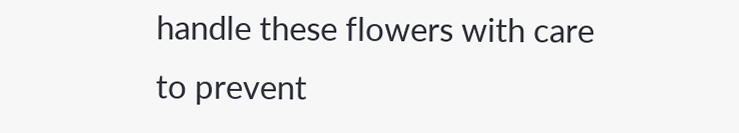handle these flowers with care to prevent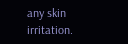any skin irritation.